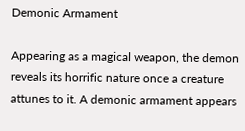Demonic Armament

Appearing as a magical weapon, the demon reveals its horrific nature once a creature attunes to it. A demonic armament appears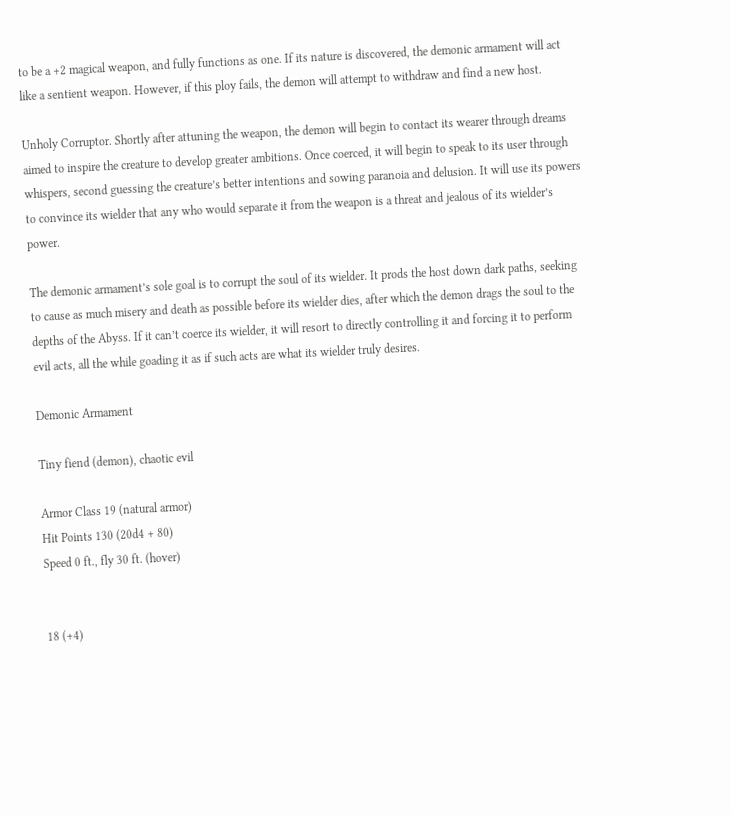to be a +2 magical weapon, and fully functions as one. If its nature is discovered, the demonic armament will act like a sentient weapon. However, if this ploy fails, the demon will attempt to withdraw and find a new host.

Unholy Corruptor. Shortly after attuning the weapon, the demon will begin to contact its wearer through dreams aimed to inspire the creature to develop greater ambitions. Once coerced, it will begin to speak to its user through whispers, second guessing the creature’s better intentions and sowing paranoia and delusion. It will use its powers to convince its wielder that any who would separate it from the weapon is a threat and jealous of its wielder’s power.

The demonic armament’s sole goal is to corrupt the soul of its wielder. It prods the host down dark paths, seeking to cause as much misery and death as possible before its wielder dies, after which the demon drags the soul to the depths of the Abyss. If it can’t coerce its wielder, it will resort to directly controlling it and forcing it to perform evil acts, all the while goading it as if such acts are what its wielder truly desires.

Demonic Armament

Tiny fiend (demon), chaotic evil

Armor Class 19 (natural armor)
Hit Points 130 (20d4 + 80)
Speed 0 ft., fly 30 ft. (hover)


18 (+4)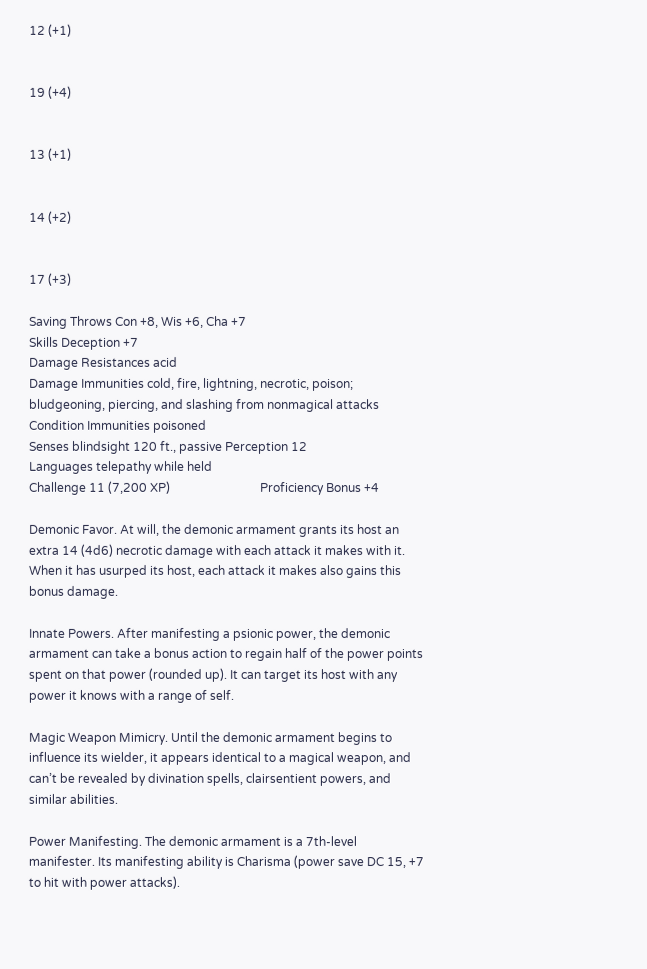12 (+1)


19 (+4)


13 (+1)


14 (+2)


17 (+3)

Saving Throws Con +8, Wis +6, Cha +7
Skills Deception +7
Damage Resistances acid
Damage Immunities cold, fire, lightning, necrotic, poison; bludgeoning, piercing, and slashing from nonmagical attacks
Condition Immunities poisoned
Senses blindsight 120 ft., passive Perception 12
Languages telepathy while held
Challenge 11 (7,200 XP)                              Proficiency Bonus +4

Demonic Favor. At will, the demonic armament grants its host an extra 14 (4d6) necrotic damage with each attack it makes with it. When it has usurped its host, each attack it makes also gains this bonus damage.

Innate Powers. After manifesting a psionic power, the demonic armament can take a bonus action to regain half of the power points spent on that power (rounded up). It can target its host with any power it knows with a range of self.

Magic Weapon Mimicry. Until the demonic armament begins to influence its wielder, it appears identical to a magical weapon, and can’t be revealed by divination spells, clairsentient powers, and similar abilities.

Power Manifesting. The demonic armament is a 7th-level manifester. Its manifesting ability is Charisma (power save DC 15, +7 to hit with power attacks).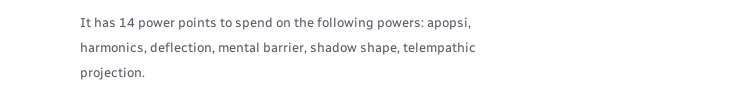It has 14 power points to spend on the following powers: apopsi, harmonics, deflection, mental barrier, shadow shape, telempathic projection.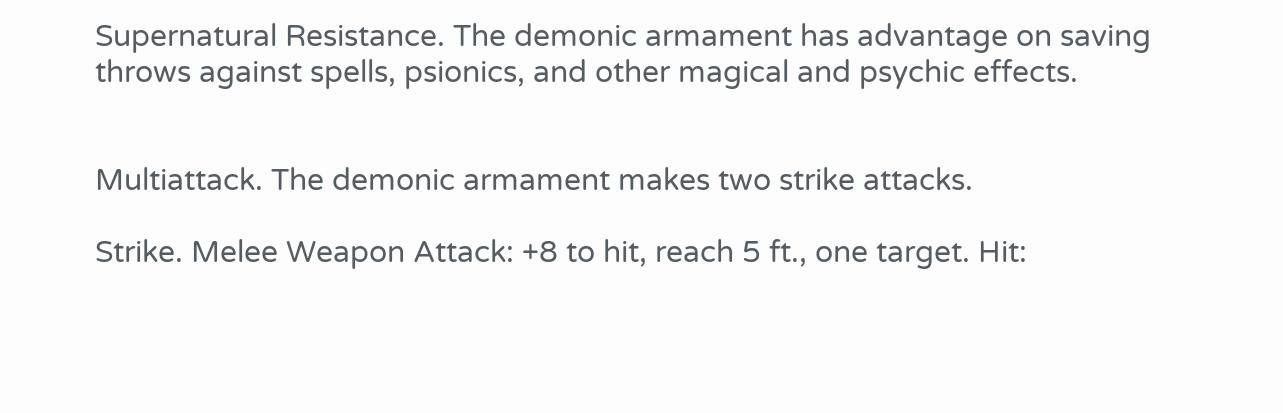Supernatural Resistance. The demonic armament has advantage on saving throws against spells, psionics, and other magical and psychic effects.


Multiattack. The demonic armament makes two strike attacks.

Strike. Melee Weapon Attack: +8 to hit, reach 5 ft., one target. Hit: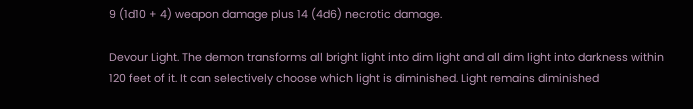9 (1d10 + 4) weapon damage plus 14 (4d6) necrotic damage.

Devour Light. The demon transforms all bright light into dim light and all dim light into darkness within 120 feet of it. It can selectively choose which light is diminished. Light remains diminished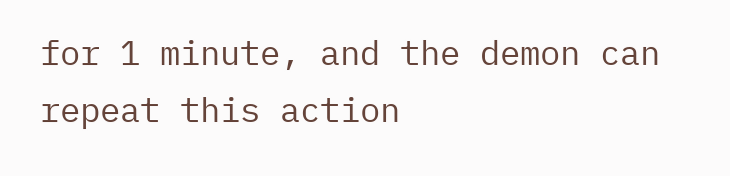for 1 minute, and the demon can repeat this action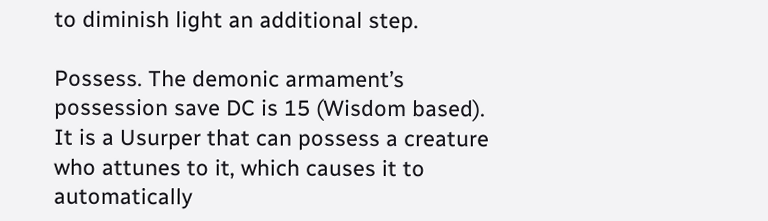to diminish light an additional step.

Possess. The demonic armament’s possession save DC is 15 (Wisdom based). It is a Usurper that can possess a creature who attunes to it, which causes it to automatically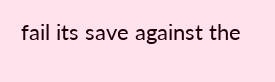fail its save against the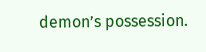demon’s possession.